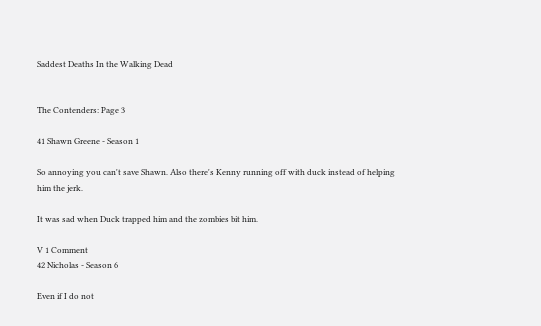Saddest Deaths In the Walking Dead


The Contenders: Page 3

41 Shawn Greene - Season 1

So annoying you can't save Shawn. Also there's Kenny running off with duck instead of helping him the jerk.

It was sad when Duck trapped him and the zombies bit him.

V 1 Comment
42 Nicholas - Season 6

Even if I do not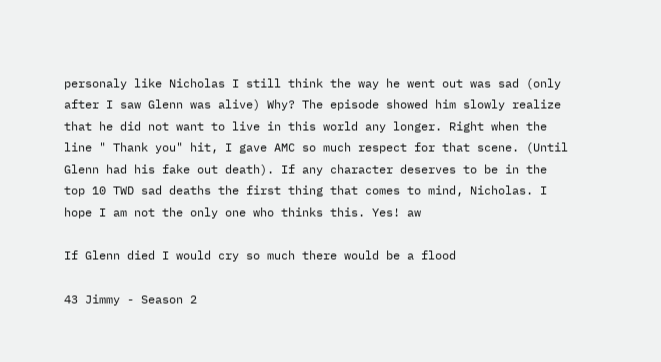personaly like Nicholas I still think the way he went out was sad (only after I saw Glenn was alive) Why? The episode showed him slowly realize that he did not want to live in this world any longer. Right when the line " Thank you" hit, I gave AMC so much respect for that scene. (Until Glenn had his fake out death). If any character deserves to be in the top 10 TWD sad deaths the first thing that comes to mind, Nicholas. I hope I am not the only one who thinks this. Yes! aw

If Glenn died I would cry so much there would be a flood

43 Jimmy - Season 2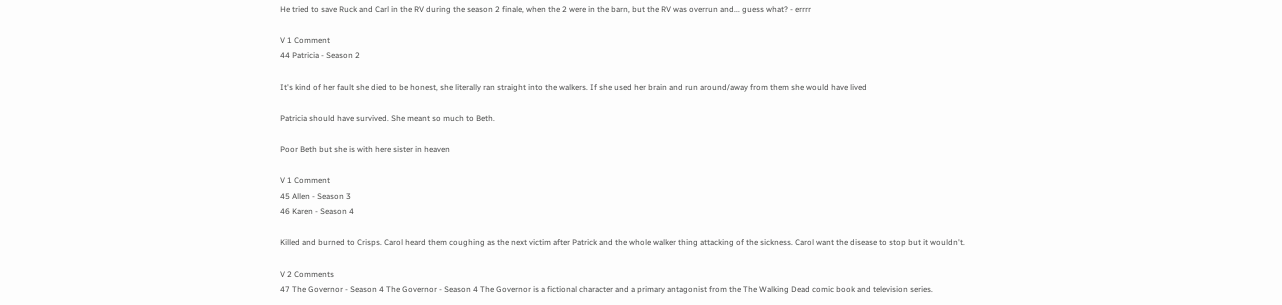He tried to save Ruck and Carl in the RV during the season 2 finale, when the 2 were in the barn, but the RV was overrun and... guess what? - errrr

V 1 Comment
44 Patricia - Season 2

It's kind of her fault she died to be honest, she literally ran straight into the walkers. If she used her brain and run around/away from them she would have lived

Patricia should have survived. She meant so much to Beth.

Poor Beth but she is with here sister in heaven

V 1 Comment
45 Allen - Season 3
46 Karen - Season 4

Killed and burned to Crisps. Carol heard them coughing as the next victim after Patrick and the whole walker thing attacking of the sickness. Carol want the disease to stop but it wouldn't.

V 2 Comments
47 The Governor - Season 4 The Governor - Season 4 The Governor is a fictional character and a primary antagonist from the The Walking Dead comic book and television series.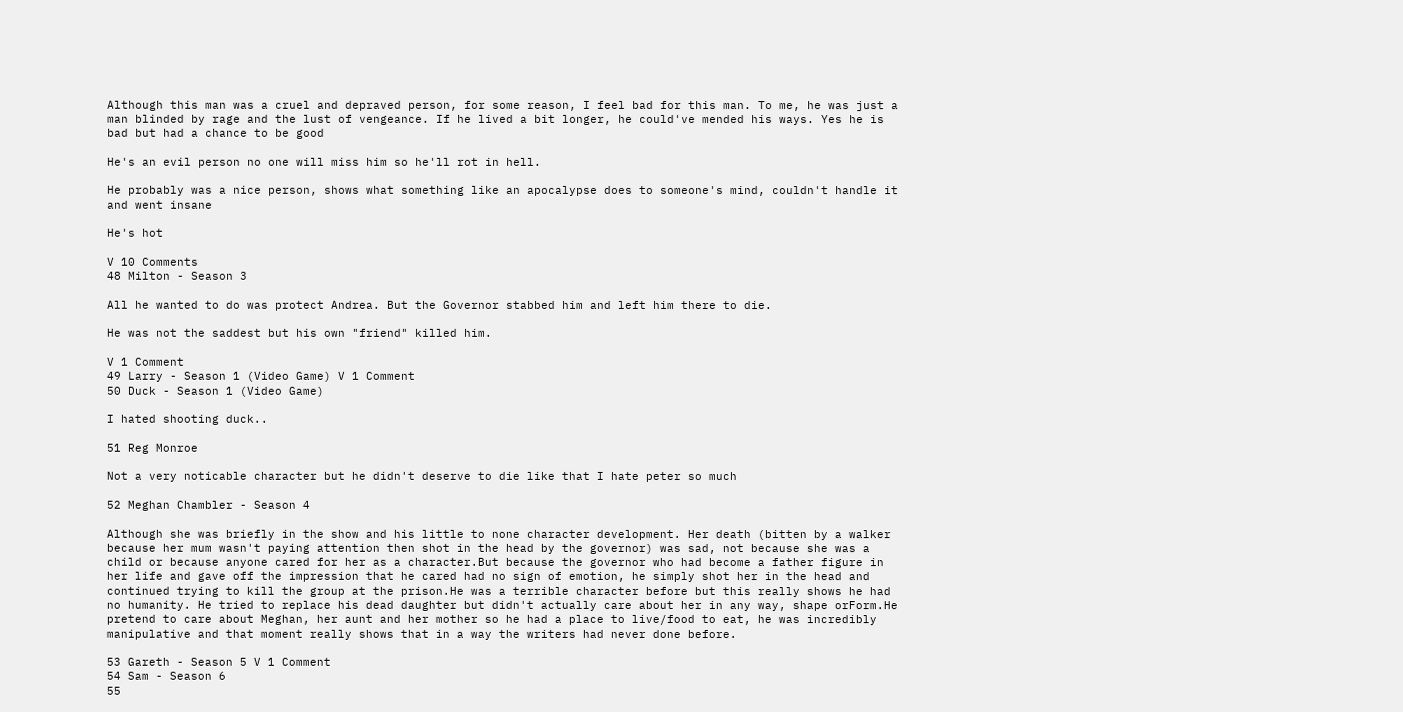Although this man was a cruel and depraved person, for some reason, I feel bad for this man. To me, he was just a man blinded by rage and the lust of vengeance. If he lived a bit longer, he could've mended his ways. Yes he is bad but had a chance to be good

He's an evil person no one will miss him so he'll rot in hell.

He probably was a nice person, shows what something like an apocalypse does to someone's mind, couldn't handle it and went insane

He's hot

V 10 Comments
48 Milton - Season 3

All he wanted to do was protect Andrea. But the Governor stabbed him and left him there to die.

He was not the saddest but his own "friend" killed him.

V 1 Comment
49 Larry - Season 1 (Video Game) V 1 Comment
50 Duck - Season 1 (Video Game)

I hated shooting duck..

51 Reg Monroe

Not a very noticable character but he didn't deserve to die like that I hate peter so much

52 Meghan Chambler - Season 4

Although she was briefly in the show and his little to none character development. Her death (bitten by a walker because her mum wasn't paying attention then shot in the head by the governor) was sad, not because she was a child or because anyone cared for her as a character.But because the governor who had become a father figure in her life and gave off the impression that he cared had no sign of emotion, he simply shot her in the head and continued trying to kill the group at the prison.He was a terrible character before but this really shows he had no humanity. He tried to replace his dead daughter but didn't actually care about her in any way, shape orForm.He pretend to care about Meghan, her aunt and her mother so he had a place to live/food to eat, he was incredibly manipulative and that moment really shows that in a way the writers had never done before.

53 Gareth - Season 5 V 1 Comment
54 Sam - Season 6
55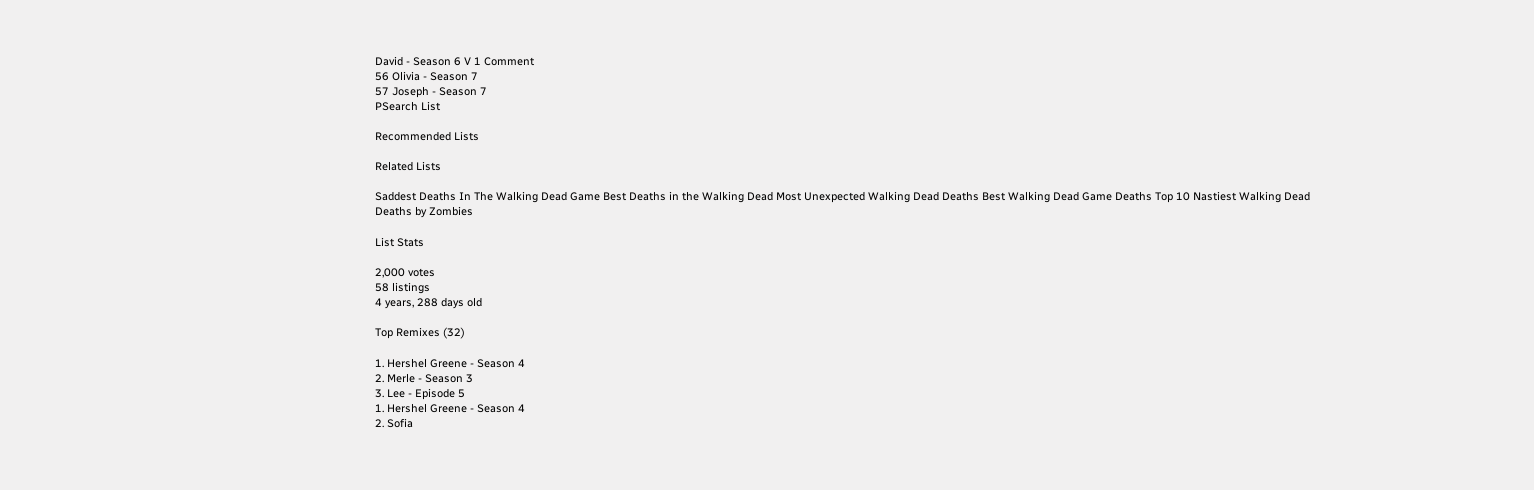David - Season 6 V 1 Comment
56 Olivia - Season 7
57 Joseph - Season 7
PSearch List

Recommended Lists

Related Lists

Saddest Deaths In The Walking Dead Game Best Deaths in the Walking Dead Most Unexpected Walking Dead Deaths Best Walking Dead Game Deaths Top 10 Nastiest Walking Dead Deaths by Zombies

List Stats

2,000 votes
58 listings
4 years, 288 days old

Top Remixes (32)

1. Hershel Greene - Season 4
2. Merle - Season 3
3. Lee - Episode 5
1. Hershel Greene - Season 4
2. Sofia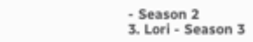- Season 2
3. Lori - Season 3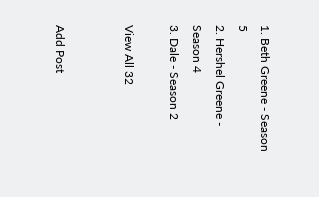1. Beth Greene - Season 5
2. Hershel Greene - Season 4
3. Dale - Season 2

View All 32


Add Post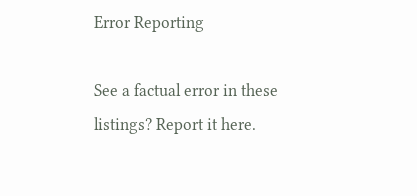Error Reporting

See a factual error in these listings? Report it here.